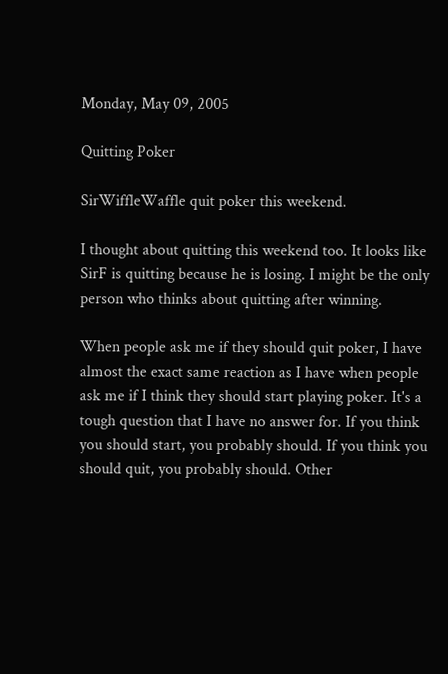Monday, May 09, 2005

Quitting Poker

SirWiffleWaffle quit poker this weekend.

I thought about quitting this weekend too. It looks like SirF is quitting because he is losing. I might be the only person who thinks about quitting after winning.

When people ask me if they should quit poker, I have almost the exact same reaction as I have when people ask me if I think they should start playing poker. It's a tough question that I have no answer for. If you think you should start, you probably should. If you think you should quit, you probably should. Other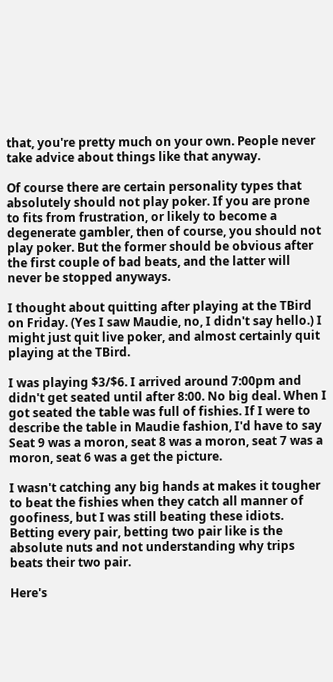that, you're pretty much on your own. People never take advice about things like that anyway.

Of course there are certain personality types that absolutely should not play poker. If you are prone to fits from frustration, or likely to become a degenerate gambler, then of course, you should not play poker. But the former should be obvious after the first couple of bad beats, and the latter will never be stopped anyways.

I thought about quitting after playing at the TBird on Friday. (Yes I saw Maudie, no, I didn't say hello.) I might just quit live poker, and almost certainly quit playing at the TBird.

I was playing $3/$6. I arrived around 7:00pm and didn't get seated until after 8:00. No big deal. When I got seated the table was full of fishies. If I were to describe the table in Maudie fashion, I'd have to say Seat 9 was a moron, seat 8 was a moron, seat 7 was a moron, seat 6 was a get the picture.

I wasn't catching any big hands at makes it tougher to beat the fishies when they catch all manner of goofiness, but I was still beating these idiots. Betting every pair, betting two pair like is the absolute nuts and not understanding why trips beats their two pair.

Here's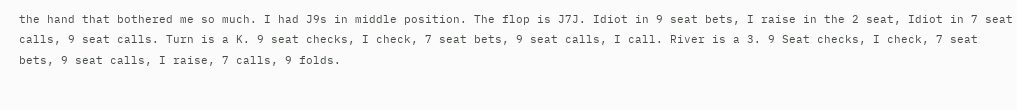the hand that bothered me so much. I had J9s in middle position. The flop is J7J. Idiot in 9 seat bets, I raise in the 2 seat, Idiot in 7 seat calls, 9 seat calls. Turn is a K. 9 seat checks, I check, 7 seat bets, 9 seat calls, I call. River is a 3. 9 Seat checks, I check, 7 seat bets, 9 seat calls, I raise, 7 calls, 9 folds.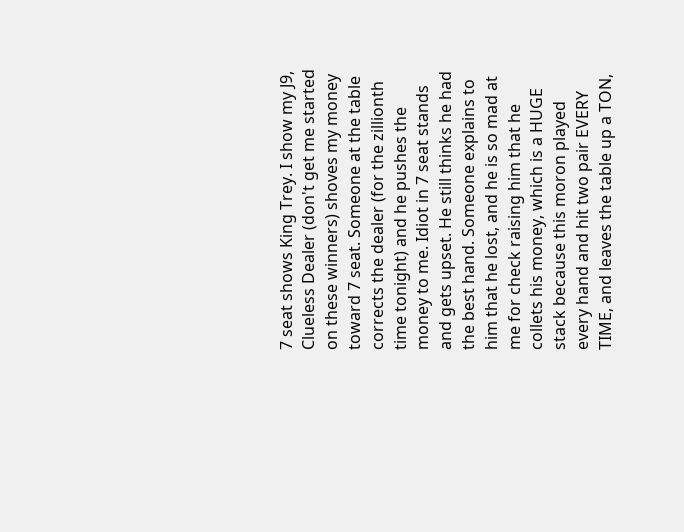7 seat shows King Trey. I show my J9, Clueless Dealer (don't get me started on these winners) shoves my money toward 7 seat. Someone at the table corrects the dealer (for the zillionth time tonight) and he pushes the money to me. Idiot in 7 seat stands and gets upset. He still thinks he had the best hand. Someone explains to him that he lost, and he is so mad at me for check raising him that he collets his money, which is a HUGE stack because this moron played every hand and hit two pair EVERY TIME, and leaves the table up a TON,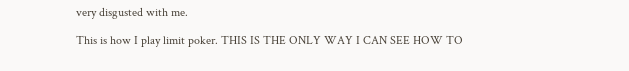very disgusted with me.

This is how I play limit poker. THIS IS THE ONLY WAY I CAN SEE HOW TO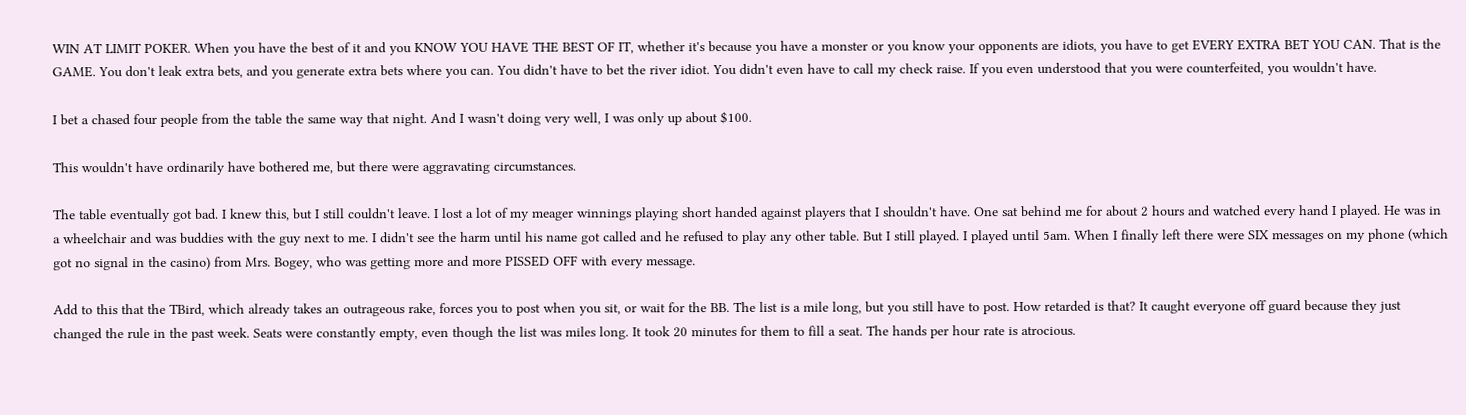WIN AT LIMIT POKER. When you have the best of it and you KNOW YOU HAVE THE BEST OF IT, whether it's because you have a monster or you know your opponents are idiots, you have to get EVERY EXTRA BET YOU CAN. That is the GAME. You don't leak extra bets, and you generate extra bets where you can. You didn't have to bet the river idiot. You didn't even have to call my check raise. If you even understood that you were counterfeited, you wouldn't have.

I bet a chased four people from the table the same way that night. And I wasn't doing very well, I was only up about $100.

This wouldn't have ordinarily have bothered me, but there were aggravating circumstances.

The table eventually got bad. I knew this, but I still couldn't leave. I lost a lot of my meager winnings playing short handed against players that I shouldn't have. One sat behind me for about 2 hours and watched every hand I played. He was in a wheelchair and was buddies with the guy next to me. I didn't see the harm until his name got called and he refused to play any other table. But I still played. I played until 5am. When I finally left there were SIX messages on my phone (which got no signal in the casino) from Mrs. Bogey, who was getting more and more PISSED OFF with every message.

Add to this that the TBird, which already takes an outrageous rake, forces you to post when you sit, or wait for the BB. The list is a mile long, but you still have to post. How retarded is that? It caught everyone off guard because they just changed the rule in the past week. Seats were constantly empty, even though the list was miles long. It took 20 minutes for them to fill a seat. The hands per hour rate is atrocious.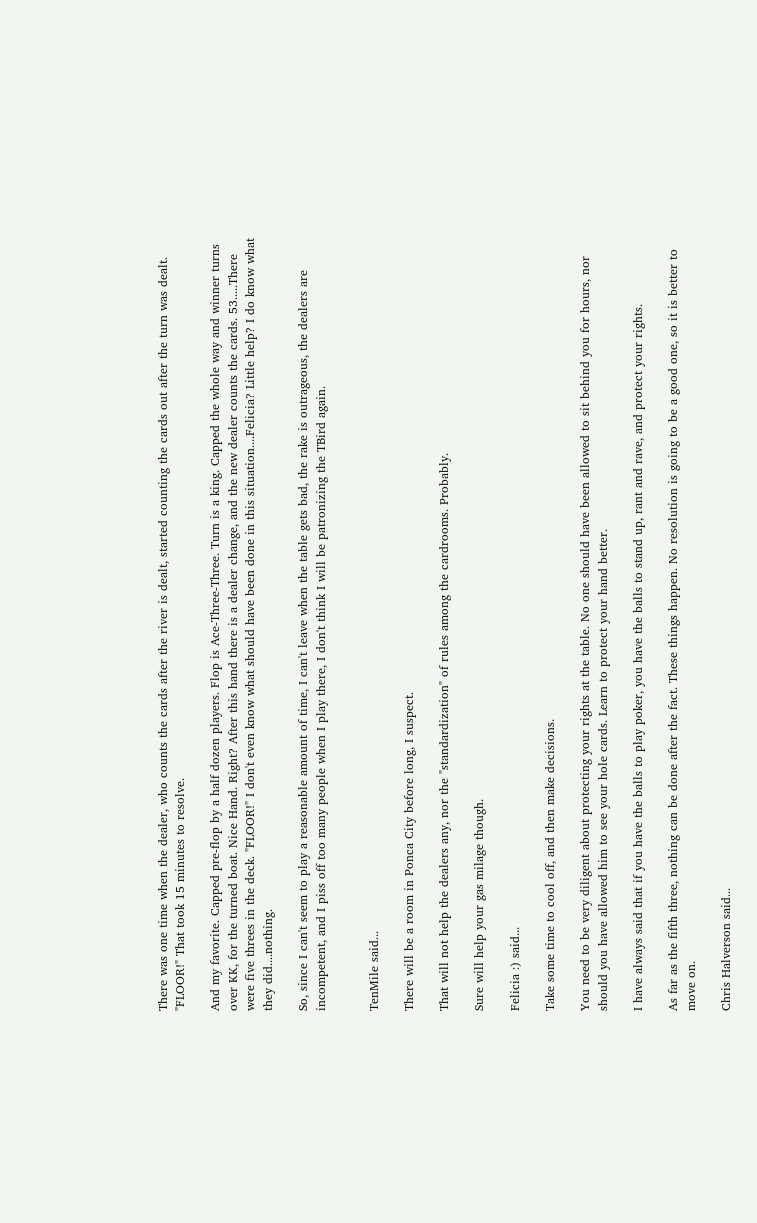There was one time when the dealer, who counts the cards after the river is dealt, started counting the cards out after the turn was dealt. "FLOOR!" That took 15 minutes to resolve.

And my favorite. Capped pre-flop by a half dozen players. Flop is Ace-Three-Three. Turn is a king. Capped the whole way and winner turns over KK, for the turned boat. Nice Hand. Right? After this hand there is a dealer change, and the new dealer counts the cards. 53.....There were five threes in the deck. "FLOOR!" I don't even know what should have been done in this situation....Felicia? Little help? I do know what they did....nothing.

So, since I can't seem to play a reasonable amount of time, I can't leave when the table gets bad, the rake is outrageous, the dealers are incompetent, and I piss off too many people when I play there, I don't think I will be patronizing the TBird again.


TenMile said...

There will be a room in Ponca City before long, I suspect.

That will not help the dealers any, nor the "standardization" of rules among the cardrooms. Probably.

Sure will help your gas milage though.

Felicia :) said...

Take some time to cool off, and then make decisions.

You need to be very diligent about protecting your rights at the table. No one should have been allowed to sit behind you for hours, nor should you have allowed him to see your hole cards. Learn to protect your hand better.

I have always said that if you have the balls to play poker, you have the balls to stand up, rant and rave, and protect your rights.

As far as the fifth three, nothing can be done after the fact. These things happen. No resolution is going to be a good one, so it is better to move on.

Chris Halverson said...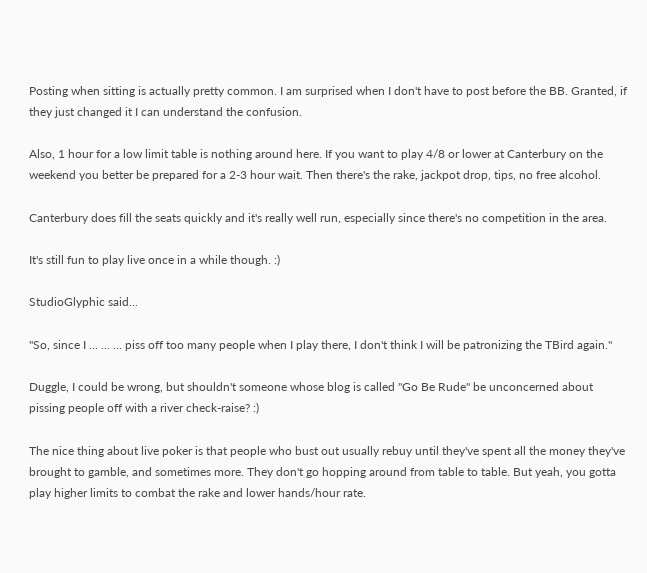Posting when sitting is actually pretty common. I am surprised when I don't have to post before the BB. Granted, if they just changed it I can understand the confusion.

Also, 1 hour for a low limit table is nothing around here. If you want to play 4/8 or lower at Canterbury on the weekend you better be prepared for a 2-3 hour wait. Then there's the rake, jackpot drop, tips, no free alcohol.

Canterbury does fill the seats quickly and it's really well run, especially since there's no competition in the area.

It's still fun to play live once in a while though. :)

StudioGlyphic said...

"So, since I ... ... ... piss off too many people when I play there, I don't think I will be patronizing the TBird again."

Duggle, I could be wrong, but shouldn't someone whose blog is called "Go Be Rude" be unconcerned about pissing people off with a river check-raise? :)

The nice thing about live poker is that people who bust out usually rebuy until they've spent all the money they've brought to gamble, and sometimes more. They don't go hopping around from table to table. But yeah, you gotta play higher limits to combat the rake and lower hands/hour rate.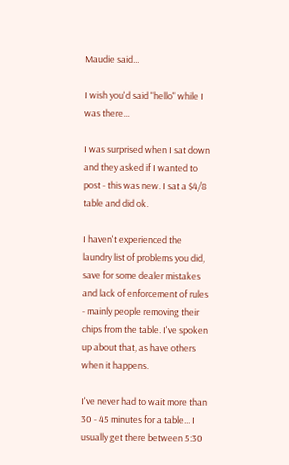Maudie said...

I wish you'd said "hello" while I was there...

I was surprised when I sat down and they asked if I wanted to post - this was new. I sat a $4/8 table and did ok.

I haven't experienced the laundry list of problems you did, save for some dealer mistakes and lack of enforcement of rules - mainly people removing their chips from the table. I've spoken up about that, as have others when it happens.

I've never had to wait more than 30 - 45 minutes for a table... I usually get there between 5:30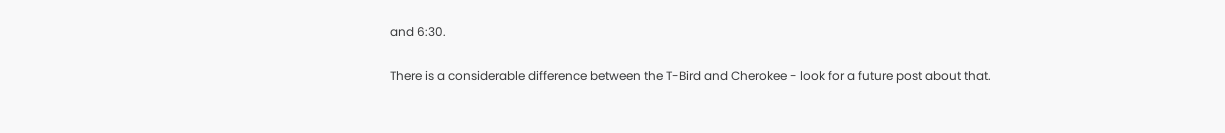and 6:30.

There is a considerable difference between the T-Bird and Cherokee - look for a future post about that.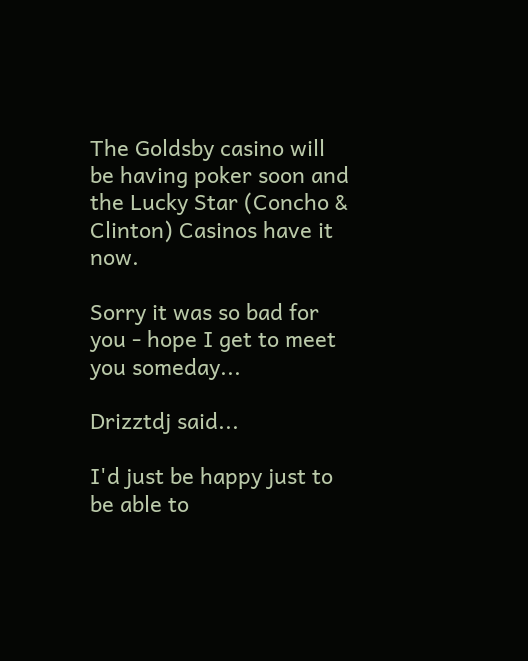The Goldsby casino will be having poker soon and the Lucky Star (Concho & Clinton) Casinos have it now.

Sorry it was so bad for you - hope I get to meet you someday...

Drizztdj said...

I'd just be happy just to be able to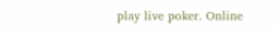play live poker. Online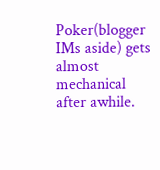Poker(blogger IMs aside) gets almost mechanical after awhile.